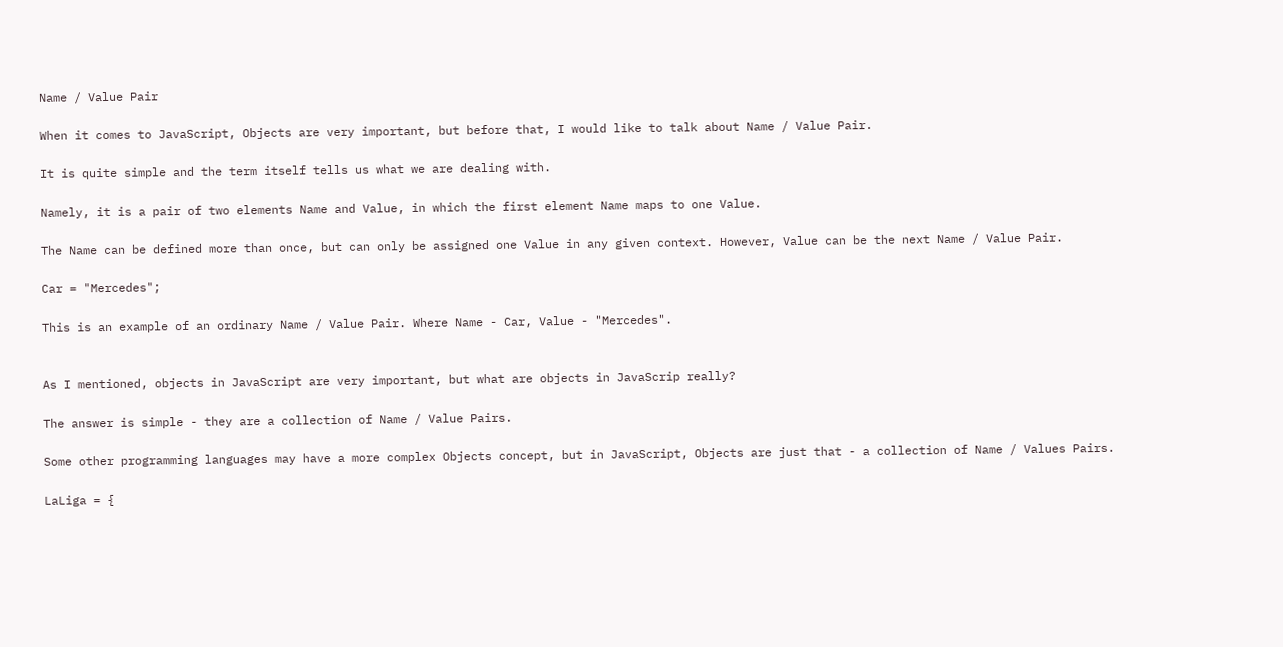Name / Value Pair

When it comes to JavaScript, Objects are very important, but before that, I would like to talk about Name / Value Pair.

It is quite simple and the term itself tells us what we are dealing with.

Namely, it is a pair of two elements Name and Value, in which the first element Name maps to one Value.

The Name can be defined more than once, but can only be assigned one Value in any given context. However, Value can be the next Name / Value Pair.

Car = "Mercedes";

This is an example of an ordinary Name / Value Pair. Where Name - Car, Value - "Mercedes".


As I mentioned, objects in JavaScript are very important, but what are objects in JavaScrip really?

The answer is simple - they are a collection of Name / Value Pairs.

Some other programming languages may have a more complex Objects concept, but in JavaScript, Objects are just that - a collection of Name / Values Pairs.

LaLiga = {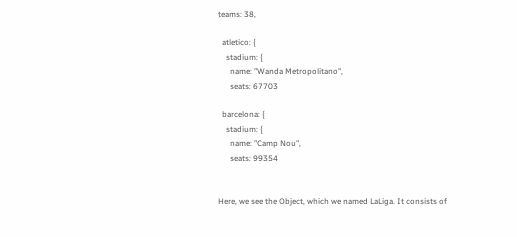teams: 38,

  atletico: {
    stadium: {
      name: "Wanda Metropolitano",
      seats: 67703

  barcelona: {
    stadium: {
      name: "Camp Nou",
      seats: 99354


Here, we see the Object, which we named LaLiga. It consists of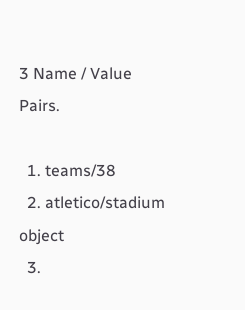3 Name / Value Pairs.

  1. teams/38
  2. atletico/stadium object
  3.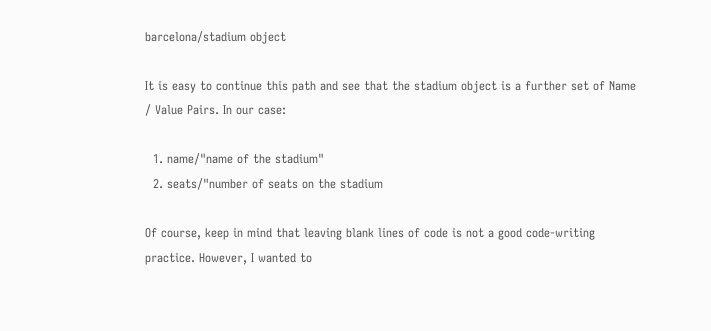barcelona/stadium object

It is easy to continue this path and see that the stadium object is a further set of Name / Value Pairs. In our case:

  1. name/"name of the stadium"
  2. seats/"number of seats on the stadium

Of course, keep in mind that leaving blank lines of code is not a good code-writing practice. However, I wanted to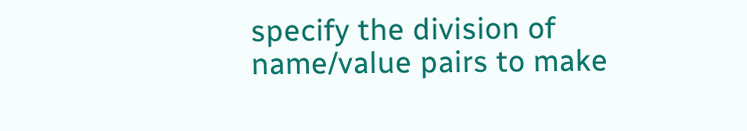specify the division of name/value pairs to make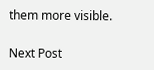them more visible.

Next Post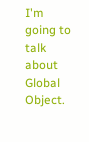I'm going to talk about Global Object.